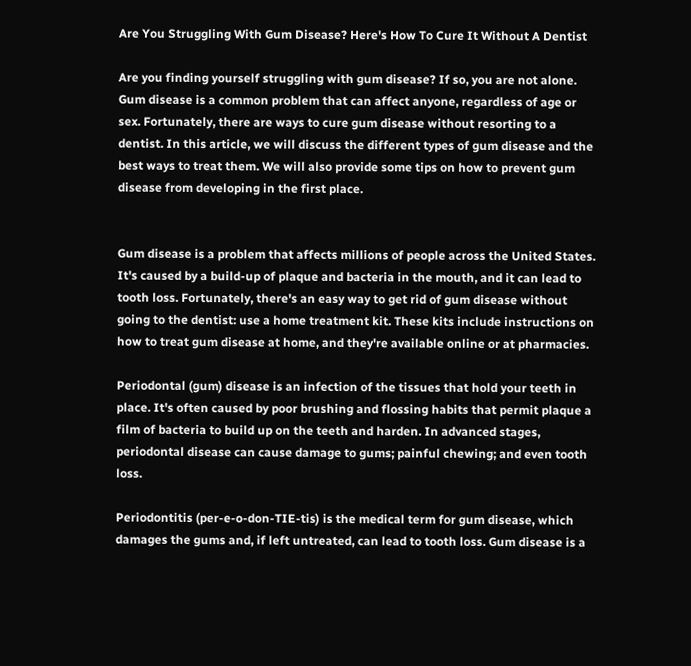Are You Struggling With Gum Disease? Here's How To Cure It Without A Dentist

Are you finding yourself struggling with gum disease? If so, you are not alone. Gum disease is a common problem that can affect anyone, regardless of age or sex. Fortunately, there are ways to cure gum disease without resorting to a dentist. In this article, we will discuss the different types of gum disease and the best ways to treat them. We will also provide some tips on how to prevent gum disease from developing in the first place.


Gum disease is a problem that affects millions of people across the United States. It's caused by a build-up of plaque and bacteria in the mouth, and it can lead to tooth loss. Fortunately, there's an easy way to get rid of gum disease without going to the dentist: use a home treatment kit. These kits include instructions on how to treat gum disease at home, and they're available online or at pharmacies.

Periodontal (gum) disease is an infection of the tissues that hold your teeth in place. It's often caused by poor brushing and flossing habits that permit plaque a film of bacteria to build up on the teeth and harden. In advanced stages, periodontal disease can cause damage to gums; painful chewing; and even tooth loss.

Periodontitis (per-e-o-don-TIE-tis) is the medical term for gum disease, which damages the gums and, if left untreated, can lead to tooth loss. Gum disease is a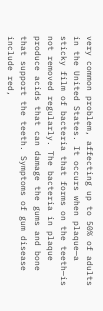very common problem, affecting up to 50% of adults in the United States. It occurs when plaque—a sticky film of bacteria that forms on the teeth—is not removed regularly. The bacteria in plaque produce acids that can damage the gums and bone that support the teeth. Symptoms of gum disease include red,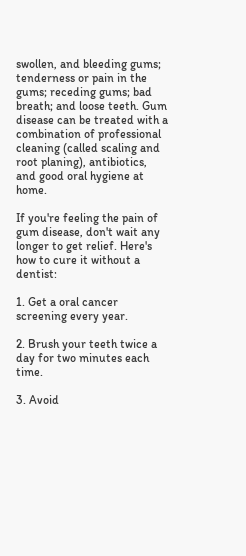swollen, and bleeding gums; tenderness or pain in the gums; receding gums; bad breath; and loose teeth. Gum disease can be treated with a combination of professional cleaning (called scaling and root planing), antibiotics, and good oral hygiene at home.

If you're feeling the pain of gum disease, don't wait any longer to get relief. Here's how to cure it without a dentist:

1. Get a oral cancer screening every year.

2. Brush your teeth twice a day for two minutes each time.

3. Avoid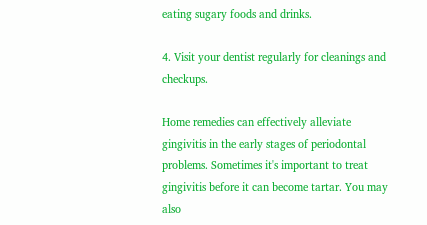eating sugary foods and drinks.

4. Visit your dentist regularly for cleanings and checkups.

Home remedies can effectively alleviate gingivitis in the early stages of periodontal problems. Sometimes it's important to treat gingivitis before it can become tartar. You may also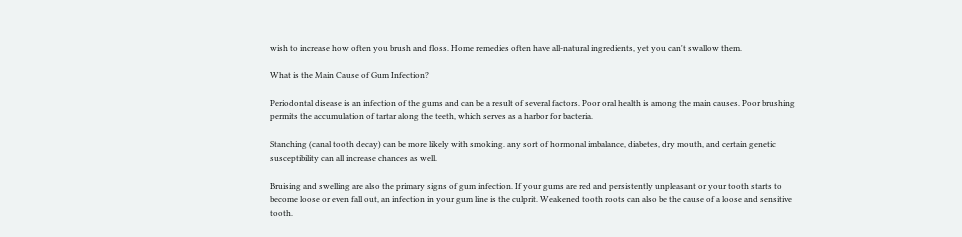wish to increase how often you brush and floss. Home remedies often have all-natural ingredients, yet you can't swallow them.

What is the Main Cause of Gum Infection?

Periodontal disease is an infection of the gums and can be a result of several factors. Poor oral health is among the main causes. Poor brushing permits the accumulation of tartar along the teeth, which serves as a harbor for bacteria.

Stanching (canal tooth decay) can be more likely with smoking. any sort of hormonal imbalance, diabetes, dry mouth, and certain genetic susceptibility can all increase chances as well.

Bruising and swelling are also the primary signs of gum infection. If your gums are red and persistently unpleasant or your tooth starts to become loose or even fall out, an infection in your gum line is the culprit. Weakened tooth roots can also be the cause of a loose and sensitive tooth.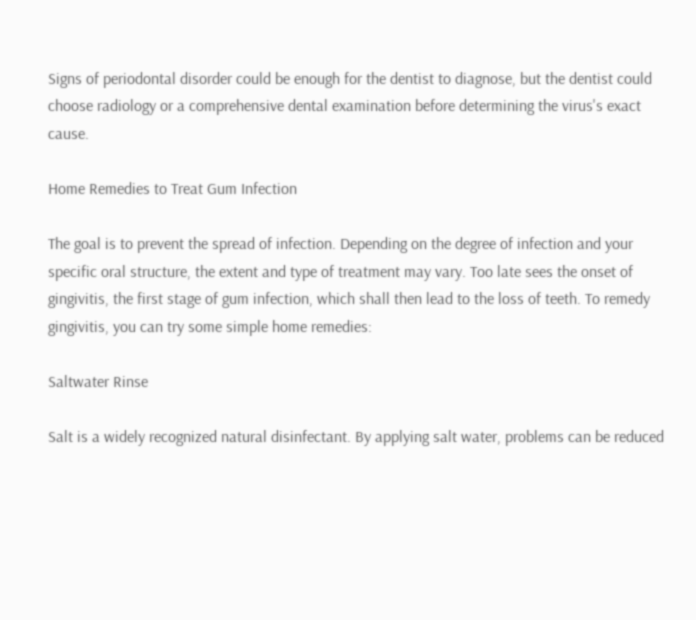Signs of periodontal disorder could be enough for the dentist to diagnose, but the dentist could choose radiology or a comprehensive dental examination before determining the virus's exact cause.

Home Remedies to Treat Gum Infection

The goal is to prevent the spread of infection. Depending on the degree of infection and your specific oral structure, the extent and type of treatment may vary. Too late sees the onset of gingivitis, the first stage of gum infection, which shall then lead to the loss of teeth. To remedy gingivitis, you can try some simple home remedies:

Saltwater Rinse

Salt is a widely recognized natural disinfectant. By applying salt water, problems can be reduced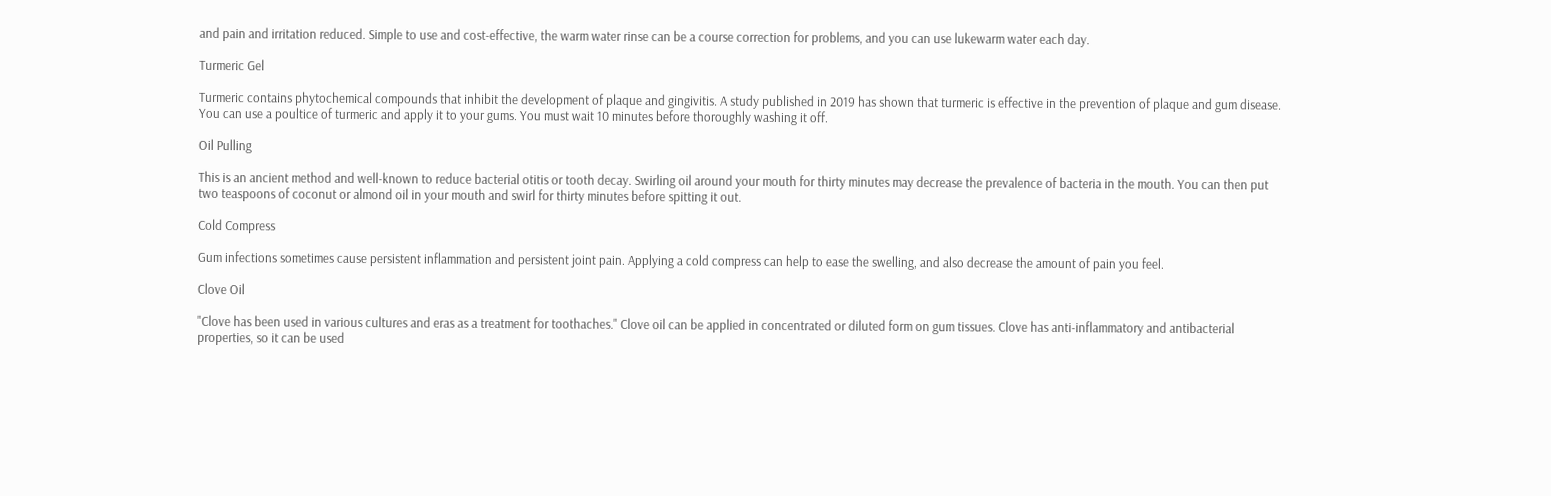and pain and irritation reduced. Simple to use and cost-effective, the warm water rinse can be a course correction for problems, and you can use lukewarm water each day.

Turmeric Gel

Turmeric contains phytochemical compounds that inhibit the development of plaque and gingivitis. A study published in 2019 has shown that turmeric is effective in the prevention of plaque and gum disease. You can use a poultice of turmeric and apply it to your gums. You must wait 10 minutes before thoroughly washing it off.

Oil Pulling

This is an ancient method and well-known to reduce bacterial otitis or tooth decay. Swirling oil around your mouth for thirty minutes may decrease the prevalence of bacteria in the mouth. You can then put two teaspoons of coconut or almond oil in your mouth and swirl for thirty minutes before spitting it out.

Cold Compress

Gum infections sometimes cause persistent inflammation and persistent joint pain. Applying a cold compress can help to ease the swelling, and also decrease the amount of pain you feel.

Clove Oil

"Clove has been used in various cultures and eras as a treatment for toothaches." Clove oil can be applied in concentrated or diluted form on gum tissues. Clove has anti-inflammatory and antibacterial properties, so it can be used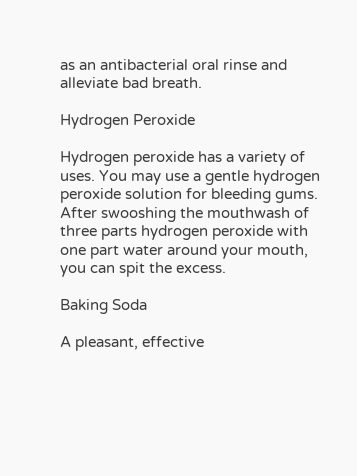as an antibacterial oral rinse and alleviate bad breath.

Hydrogen Peroxide

Hydrogen peroxide has a variety of uses. You may use a gentle hydrogen peroxide solution for bleeding gums. After swooshing the mouthwash of three parts hydrogen peroxide with one part water around your mouth, you can spit the excess.

Baking Soda

A pleasant, effective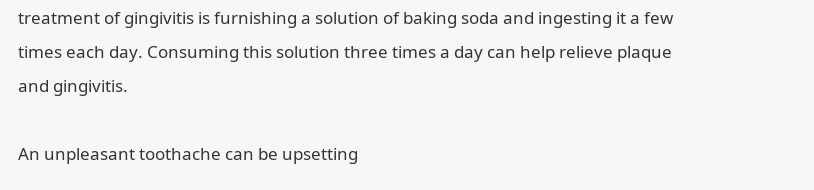treatment of gingivitis is furnishing a solution of baking soda and ingesting it a few times each day. Consuming this solution three times a day can help relieve plaque and gingivitis.

An unpleasant toothache can be upsetting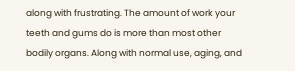along with frustrating. The amount of work your teeth and gums do is more than most other bodily organs. Along with normal use, aging, and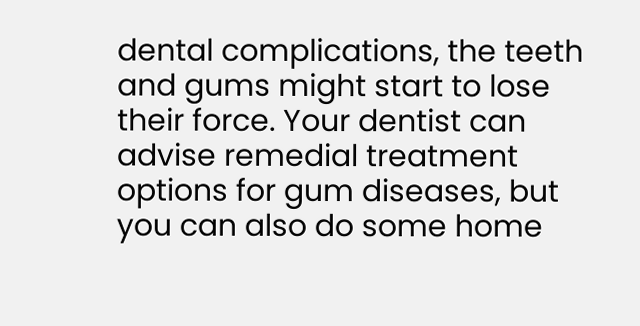dental complications, the teeth and gums might start to lose their force. Your dentist can advise remedial treatment options for gum diseases, but you can also do some home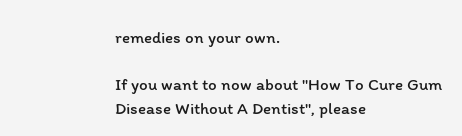remedies on your own.

If you want to now about "How To Cure Gum Disease Without A Dentist", please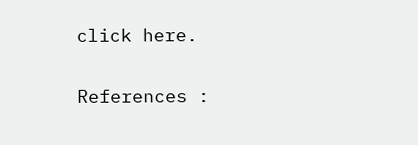click here.

References :